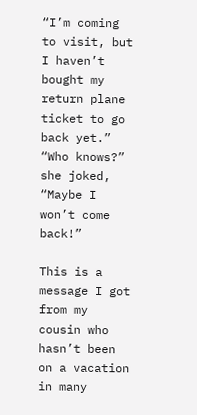“I’m coming to visit, but I haven’t bought my return plane ticket to go back yet.” “Who knows?” she joked, “Maybe I won’t come back!”

This is a message I got from my cousin who hasn’t been on a vacation in many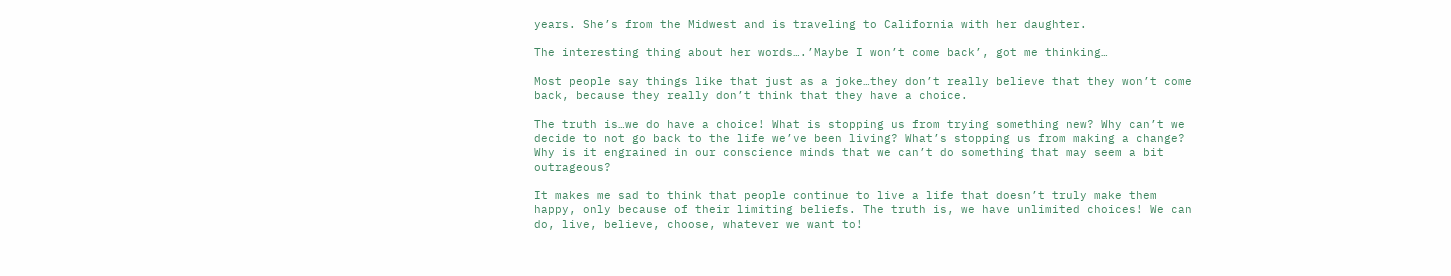years. She’s from the Midwest and is traveling to California with her daughter.

The interesting thing about her words….’Maybe I won’t come back’, got me thinking…

Most people say things like that just as a joke…they don’t really believe that they won’t come back, because they really don’t think that they have a choice.

The truth is…we do have a choice! What is stopping us from trying something new? Why can’t we decide to not go back to the life we’ve been living? What’s stopping us from making a change? Why is it engrained in our conscience minds that we can’t do something that may seem a bit outrageous?

It makes me sad to think that people continue to live a life that doesn’t truly make them happy, only because of their limiting beliefs. The truth is, we have unlimited choices! We can do, live, believe, choose, whatever we want to!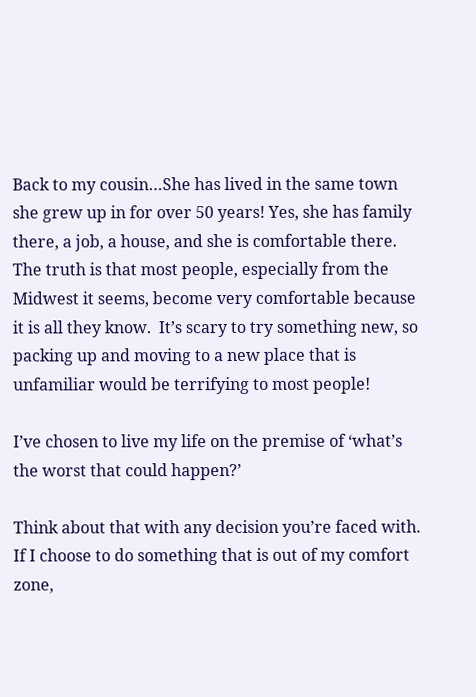Back to my cousin…She has lived in the same town she grew up in for over 50 years! Yes, she has family there, a job, a house, and she is comfortable there. The truth is that most people, especially from the Midwest it seems, become very comfortable because it is all they know.  It’s scary to try something new, so packing up and moving to a new place that is unfamiliar would be terrifying to most people!

I’ve chosen to live my life on the premise of ‘what’s the worst that could happen?’

Think about that with any decision you’re faced with. If I choose to do something that is out of my comfort zone,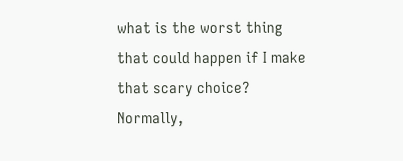what is the worst thing that could happen if I make that scary choice? Normally,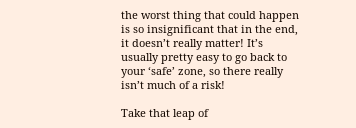the worst thing that could happen is so insignificant that in the end, it doesn’t really matter! It’s usually pretty easy to go back to your ‘safe’ zone, so there really isn’t much of a risk!

Take that leap of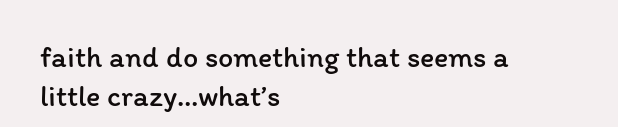faith and do something that seems a little crazy…what’s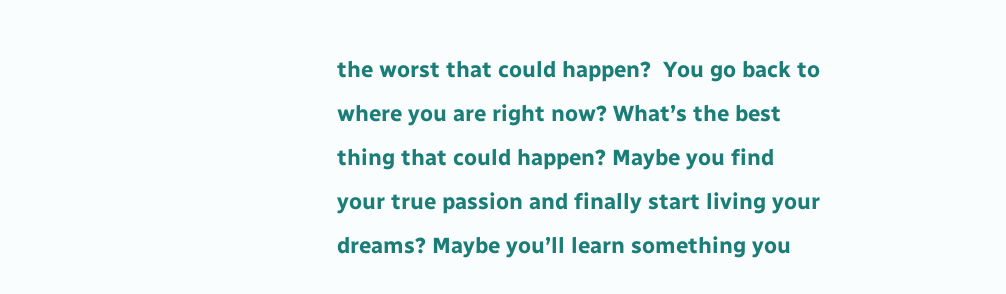the worst that could happen?  You go back to where you are right now? What’s the best thing that could happen? Maybe you find your true passion and finally start living your dreams? Maybe you’ll learn something you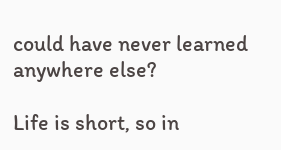could have never learned anywhere else?

Life is short, so in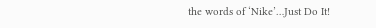the words of ‘Nike’…Just Do It!